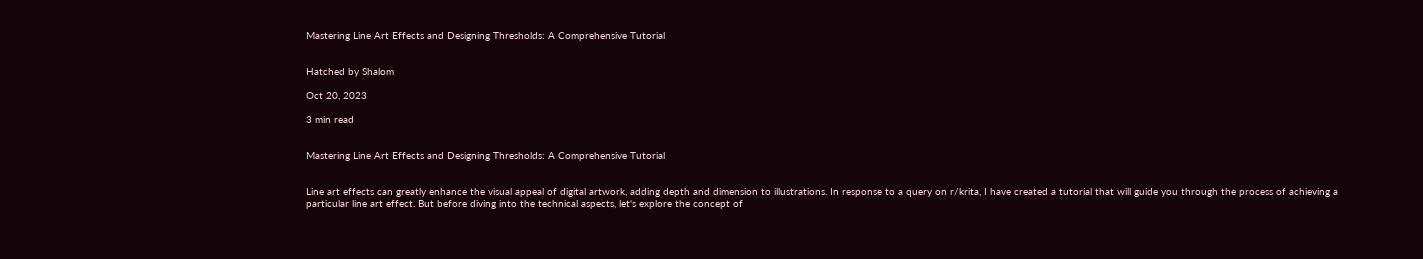Mastering Line Art Effects and Designing Thresholds: A Comprehensive Tutorial


Hatched by Shalom

Oct 20, 2023

3 min read


Mastering Line Art Effects and Designing Thresholds: A Comprehensive Tutorial


Line art effects can greatly enhance the visual appeal of digital artwork, adding depth and dimension to illustrations. In response to a query on r/krita, I have created a tutorial that will guide you through the process of achieving a particular line art effect. But before diving into the technical aspects, let's explore the concept of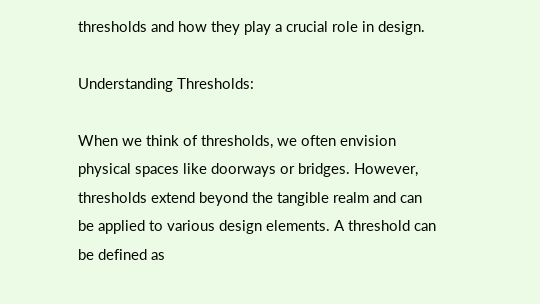thresholds and how they play a crucial role in design.

Understanding Thresholds:

When we think of thresholds, we often envision physical spaces like doorways or bridges. However, thresholds extend beyond the tangible realm and can be applied to various design elements. A threshold can be defined as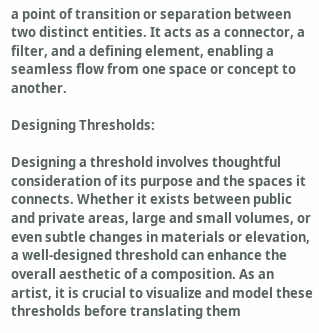a point of transition or separation between two distinct entities. It acts as a connector, a filter, and a defining element, enabling a seamless flow from one space or concept to another.

Designing Thresholds:

Designing a threshold involves thoughtful consideration of its purpose and the spaces it connects. Whether it exists between public and private areas, large and small volumes, or even subtle changes in materials or elevation, a well-designed threshold can enhance the overall aesthetic of a composition. As an artist, it is crucial to visualize and model these thresholds before translating them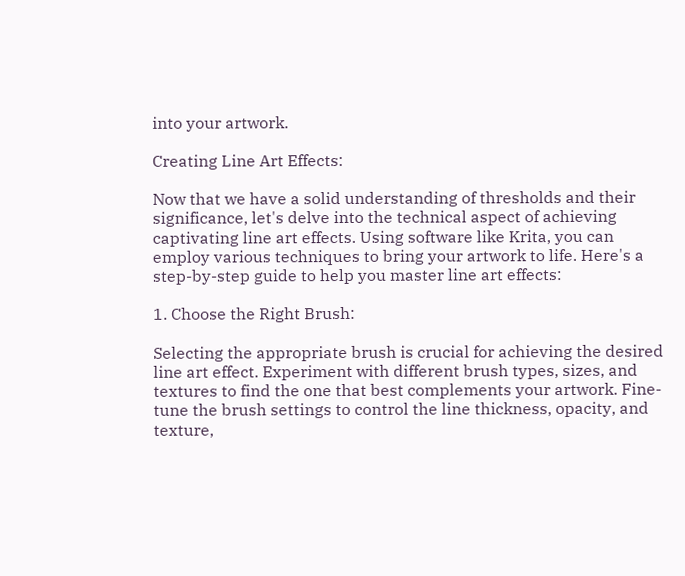into your artwork.

Creating Line Art Effects:

Now that we have a solid understanding of thresholds and their significance, let's delve into the technical aspect of achieving captivating line art effects. Using software like Krita, you can employ various techniques to bring your artwork to life. Here's a step-by-step guide to help you master line art effects:

1. Choose the Right Brush:

Selecting the appropriate brush is crucial for achieving the desired line art effect. Experiment with different brush types, sizes, and textures to find the one that best complements your artwork. Fine-tune the brush settings to control the line thickness, opacity, and texture,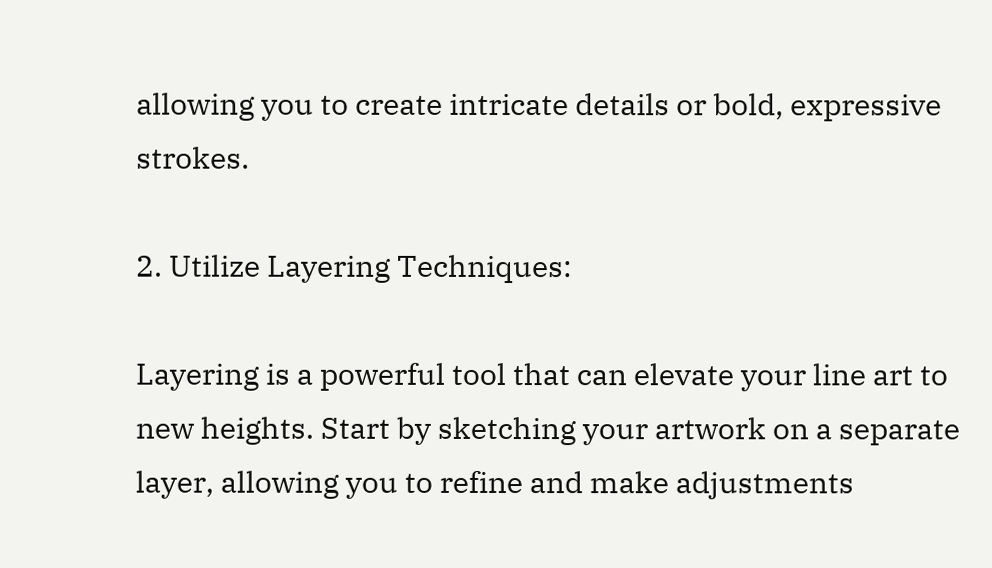allowing you to create intricate details or bold, expressive strokes.

2. Utilize Layering Techniques:

Layering is a powerful tool that can elevate your line art to new heights. Start by sketching your artwork on a separate layer, allowing you to refine and make adjustments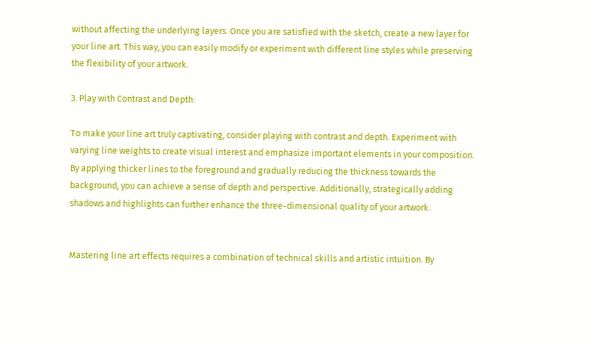without affecting the underlying layers. Once you are satisfied with the sketch, create a new layer for your line art. This way, you can easily modify or experiment with different line styles while preserving the flexibility of your artwork.

3. Play with Contrast and Depth:

To make your line art truly captivating, consider playing with contrast and depth. Experiment with varying line weights to create visual interest and emphasize important elements in your composition. By applying thicker lines to the foreground and gradually reducing the thickness towards the background, you can achieve a sense of depth and perspective. Additionally, strategically adding shadows and highlights can further enhance the three-dimensional quality of your artwork.


Mastering line art effects requires a combination of technical skills and artistic intuition. By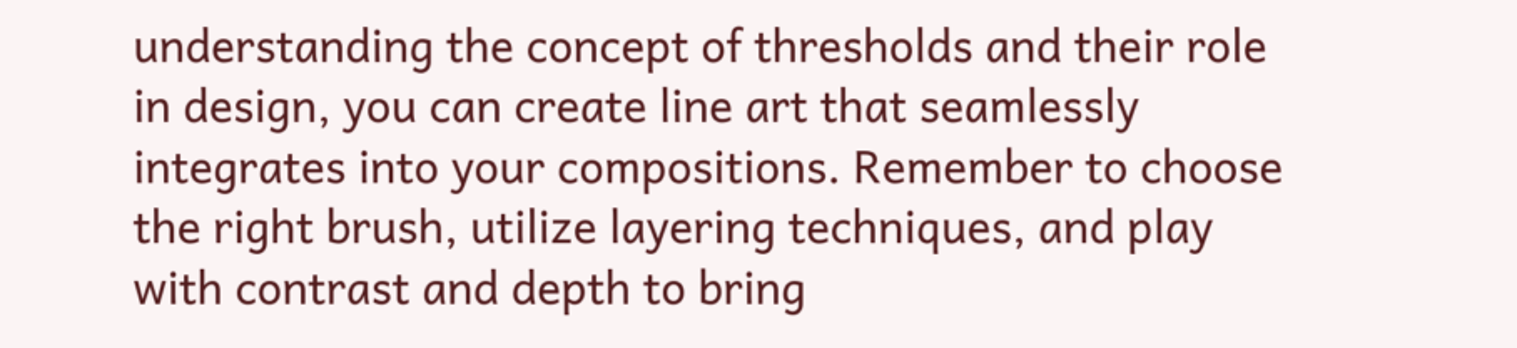understanding the concept of thresholds and their role in design, you can create line art that seamlessly integrates into your compositions. Remember to choose the right brush, utilize layering techniques, and play with contrast and depth to bring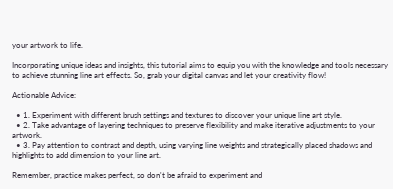your artwork to life.

Incorporating unique ideas and insights, this tutorial aims to equip you with the knowledge and tools necessary to achieve stunning line art effects. So, grab your digital canvas and let your creativity flow!

Actionable Advice:

  • 1. Experiment with different brush settings and textures to discover your unique line art style.
  • 2. Take advantage of layering techniques to preserve flexibility and make iterative adjustments to your artwork.
  • 3. Pay attention to contrast and depth, using varying line weights and strategically placed shadows and highlights to add dimension to your line art.

Remember, practice makes perfect, so don't be afraid to experiment and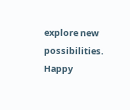explore new possibilities. Happy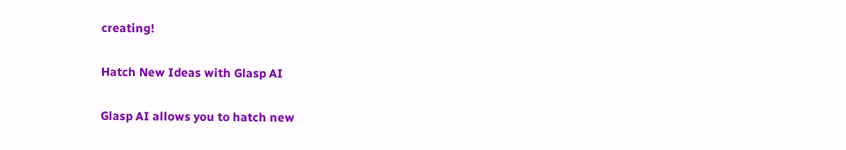creating!

Hatch New Ideas with Glasp AI

Glasp AI allows you to hatch new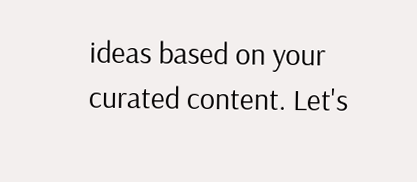ideas based on your curated content. Let's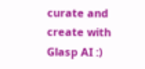curate and create with Glasp AI :)